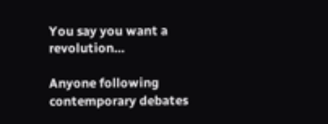You say you want a revolution…

Anyone following contemporary debates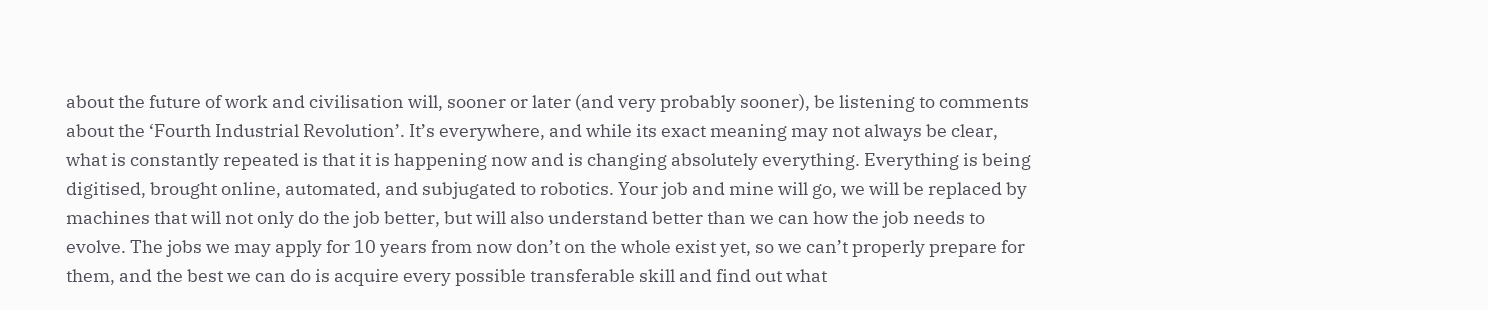about the future of work and civilisation will, sooner or later (and very probably sooner), be listening to comments about the ‘Fourth Industrial Revolution’. It’s everywhere, and while its exact meaning may not always be clear, what is constantly repeated is that it is happening now and is changing absolutely everything. Everything is being digitised, brought online, automated, and subjugated to robotics. Your job and mine will go, we will be replaced by machines that will not only do the job better, but will also understand better than we can how the job needs to evolve. The jobs we may apply for 10 years from now don’t on the whole exist yet, so we can’t properly prepare for them, and the best we can do is acquire every possible transferable skill and find out what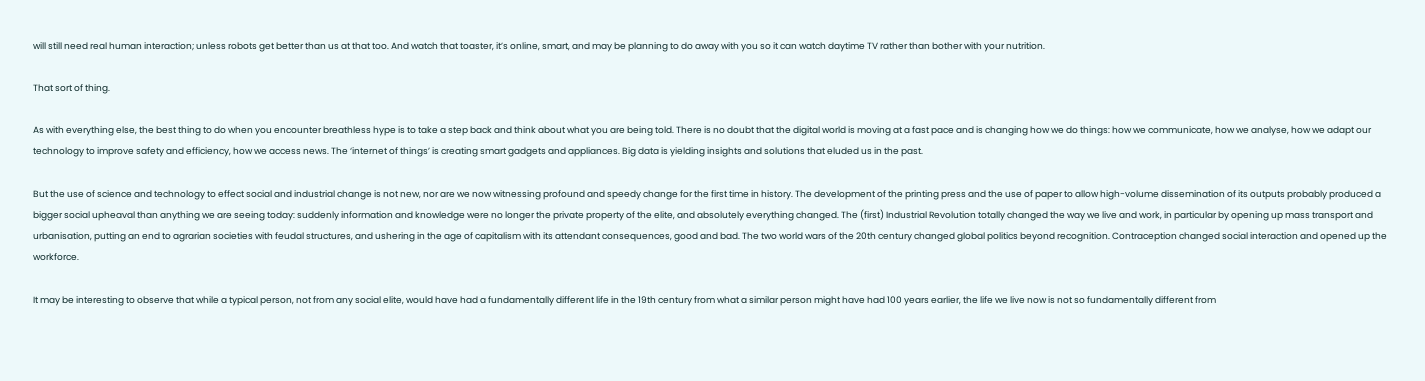will still need real human interaction; unless robots get better than us at that too. And watch that toaster, it’s online, smart, and may be planning to do away with you so it can watch daytime TV rather than bother with your nutrition.

That sort of thing.

As with everything else, the best thing to do when you encounter breathless hype is to take a step back and think about what you are being told. There is no doubt that the digital world is moving at a fast pace and is changing how we do things: how we communicate, how we analyse, how we adapt our technology to improve safety and efficiency, how we access news. The ‘internet of things’ is creating smart gadgets and appliances. Big data is yielding insights and solutions that eluded us in the past.

But the use of science and technology to effect social and industrial change is not new, nor are we now witnessing profound and speedy change for the first time in history. The development of the printing press and the use of paper to allow high-volume dissemination of its outputs probably produced a bigger social upheaval than anything we are seeing today: suddenly information and knowledge were no longer the private property of the elite, and absolutely everything changed. The (first) Industrial Revolution totally changed the way we live and work, in particular by opening up mass transport and urbanisation, putting an end to agrarian societies with feudal structures, and ushering in the age of capitalism with its attendant consequences, good and bad. The two world wars of the 20th century changed global politics beyond recognition. Contraception changed social interaction and opened up the workforce.

It may be interesting to observe that while a typical person, not from any social elite, would have had a fundamentally different life in the 19th century from what a similar person might have had 100 years earlier, the life we live now is not so fundamentally different from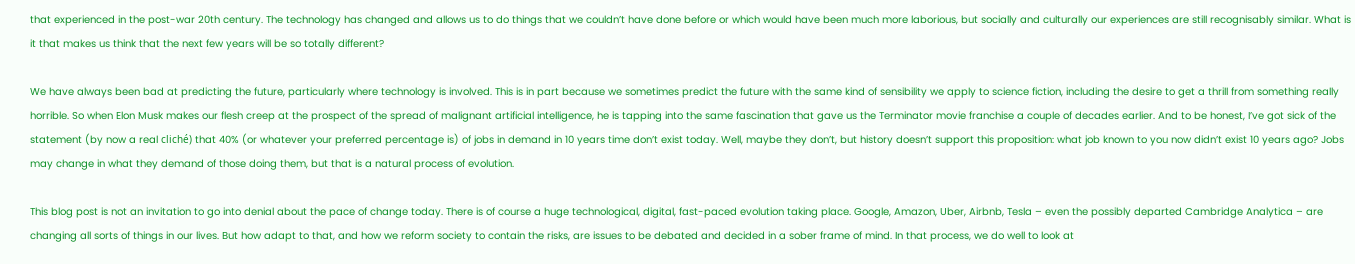that experienced in the post-war 20th century. The technology has changed and allows us to do things that we couldn’t have done before or which would have been much more laborious, but socially and culturally our experiences are still recognisably similar. What is it that makes us think that the next few years will be so totally different?

We have always been bad at predicting the future, particularly where technology is involved. This is in part because we sometimes predict the future with the same kind of sensibility we apply to science fiction, including the desire to get a thrill from something really horrible. So when Elon Musk makes our flesh creep at the prospect of the spread of malignant artificial intelligence, he is tapping into the same fascination that gave us the Terminator movie franchise a couple of decades earlier. And to be honest, I’ve got sick of the statement (by now a real cliché) that 40% (or whatever your preferred percentage is) of jobs in demand in 10 years time don’t exist today. Well, maybe they don’t, but history doesn’t support this proposition: what job known to you now didn’t exist 10 years ago? Jobs may change in what they demand of those doing them, but that is a natural process of evolution.

This blog post is not an invitation to go into denial about the pace of change today. There is of course a huge technological, digital, fast-paced evolution taking place. Google, Amazon, Uber, Airbnb, Tesla – even the possibly departed Cambridge Analytica – are changing all sorts of things in our lives. But how adapt to that, and how we reform society to contain the risks, are issues to be debated and decided in a sober frame of mind. In that process, we do well to look at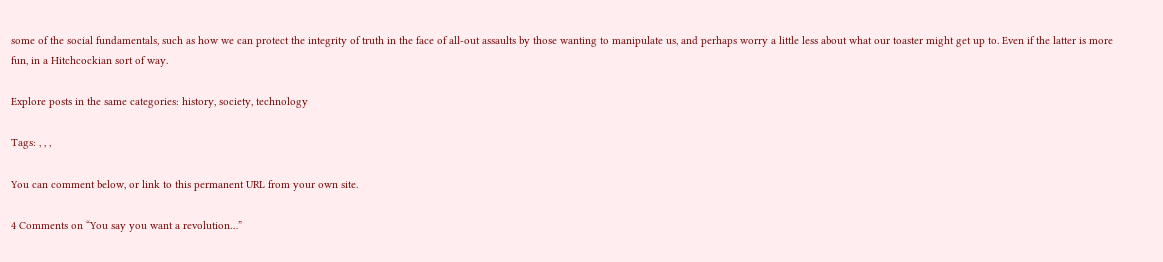some of the social fundamentals, such as how we can protect the integrity of truth in the face of all-out assaults by those wanting to manipulate us, and perhaps worry a little less about what our toaster might get up to. Even if the latter is more fun, in a Hitchcockian sort of way.

Explore posts in the same categories: history, society, technology

Tags: , , ,

You can comment below, or link to this permanent URL from your own site.

4 Comments on “You say you want a revolution…”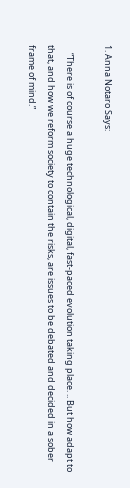1. Anna Notaro Says:

    “There is of course a huge technological, digital, fast-paced evolution taking place. .. But how adapt to that, and how we reform society to contain the risks, are issues to be debated and decided in a sober frame of mind.”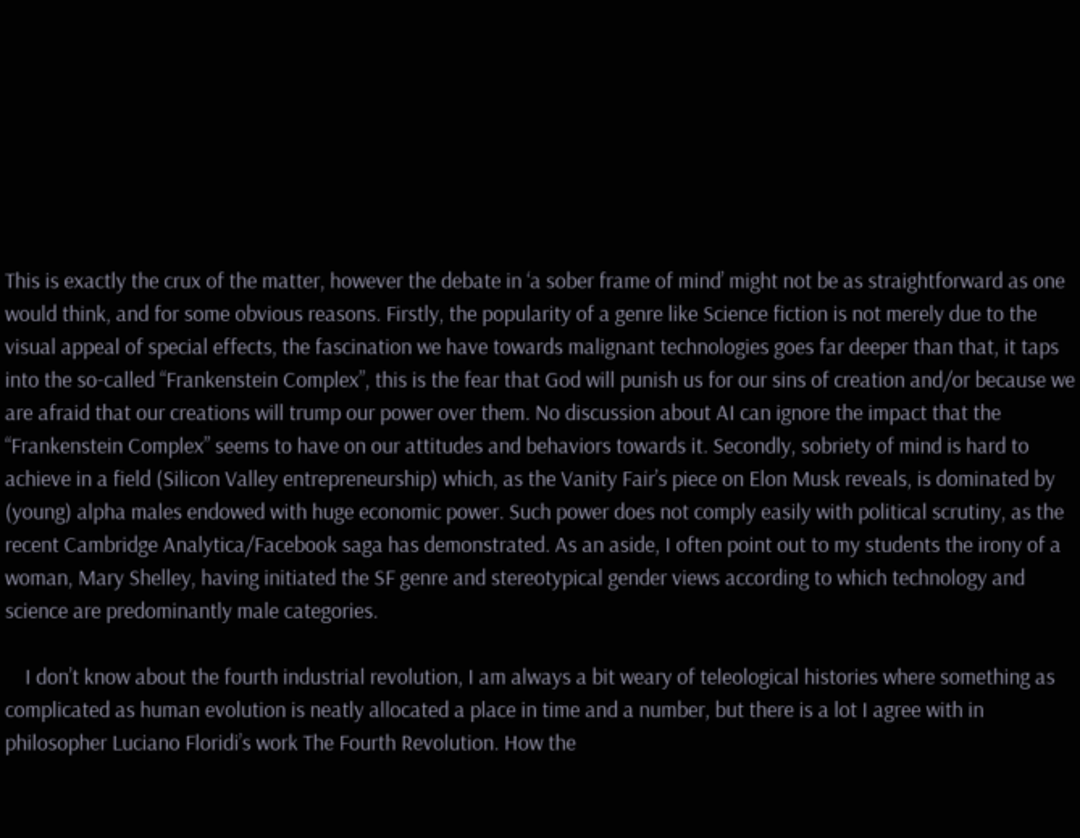This is exactly the crux of the matter, however the debate in ‘a sober frame of mind’ might not be as straightforward as one would think, and for some obvious reasons. Firstly, the popularity of a genre like Science fiction is not merely due to the visual appeal of special effects, the fascination we have towards malignant technologies goes far deeper than that, it taps into the so-called “Frankenstein Complex”, this is the fear that God will punish us for our sins of creation and/or because we are afraid that our creations will trump our power over them. No discussion about AI can ignore the impact that the “Frankenstein Complex” seems to have on our attitudes and behaviors towards it. Secondly, sobriety of mind is hard to achieve in a field (Silicon Valley entrepreneurship) which, as the Vanity Fair’s piece on Elon Musk reveals, is dominated by (young) alpha males endowed with huge economic power. Such power does not comply easily with political scrutiny, as the recent Cambridge Analytica/Facebook saga has demonstrated. As an aside, I often point out to my students the irony of a woman, Mary Shelley, having initiated the SF genre and stereotypical gender views according to which technology and science are predominantly male categories.

    I don’t know about the fourth industrial revolution, I am always a bit weary of teleological histories where something as complicated as human evolution is neatly allocated a place in time and a number, but there is a lot I agree with in philosopher Luciano Floridi’s work The Fourth Revolution. How the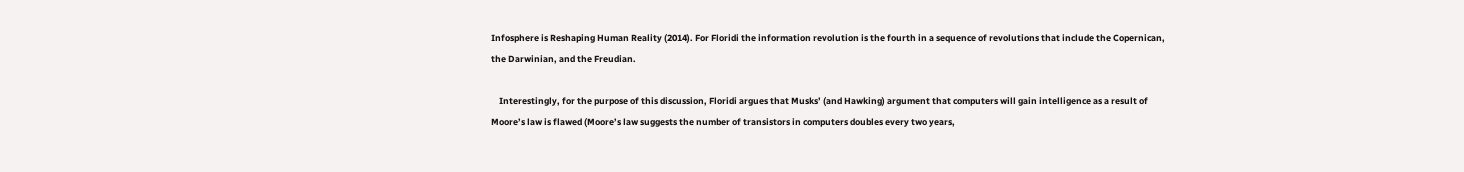Infosphere is Reshaping Human Reality (2014). For Floridi the information revolution is the fourth in a sequence of revolutions that include the Copernican, the Darwinian, and the Freudian.

    Interestingly, for the purpose of this discussion, Floridi argues that Musks’ (and Hawking) argument that computers will gain intelligence as a result of Moore’s law is flawed (Moore’s law suggests the number of transistors in computers doubles every two years,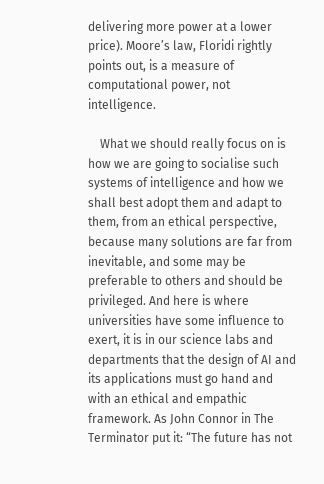delivering more power at a lower price). Moore’s law, Floridi rightly points out, is a measure of computational power, not intelligence.

    What we should really focus on is how we are going to socialise such systems of intelligence and how we shall best adopt them and adapt to them, from an ethical perspective, because many solutions are far from inevitable, and some may be preferable to others and should be privileged. And here is where universities have some influence to exert, it is in our science labs and departments that the design of AI and its applications must go hand and with an ethical and empathic framework. As John Connor in The Terminator put it: “The future has not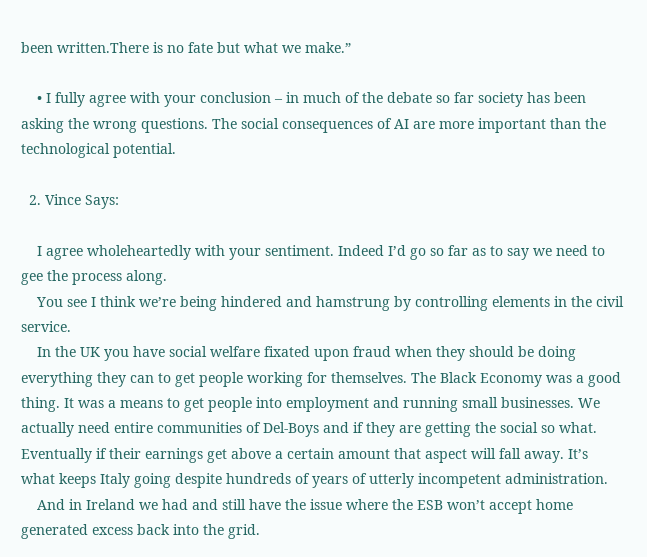been written.There is no fate but what we make.”

    • I fully agree with your conclusion – in much of the debate so far society has been asking the wrong questions. The social consequences of AI are more important than the technological potential.

  2. Vince Says:

    I agree wholeheartedly with your sentiment. Indeed I’d go so far as to say we need to gee the process along.
    You see I think we’re being hindered and hamstrung by controlling elements in the civil service.
    In the UK you have social welfare fixated upon fraud when they should be doing everything they can to get people working for themselves. The Black Economy was a good thing. It was a means to get people into employment and running small businesses. We actually need entire communities of Del-Boys and if they are getting the social so what. Eventually if their earnings get above a certain amount that aspect will fall away. It’s what keeps Italy going despite hundreds of years of utterly incompetent administration.
    And in Ireland we had and still have the issue where the ESB won’t accept home generated excess back into the grid.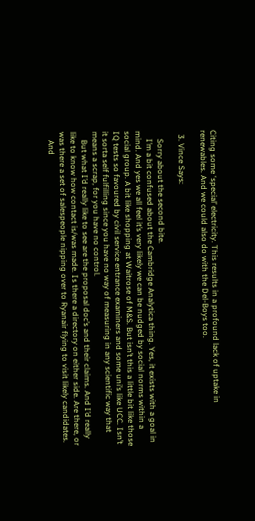Citing some ‘special’ electricity. This results in a profound lack of uptake in renewables. And we could also do with the Del-Boys too.

  3. Vince Says:

    Sorry about the second bite.
    I’m a bit confused about the Cambridge Analytica thing. Yes, it exists with a goal in mind. And yes we all feel it’s very likely we can be nudged by social norms within a social group. A bit like shopping at Waitrose of M&S. But isn’t this a little bit like those IQ tests so favoured by civil service entrance examiners and some uni’s like UCC. Isn’t it sorta self fulfilling since you have no way of measuring in any scientific way that means a scrap, for you have no control.
    But what I’d really like to see are the proposal doc’s and their claims. And I’d really like to know how contact is/was made. Is there a directory on either side. Are there, or was there a set of salespeople nipping over to Ryanair flying to visit likely candidates.
    And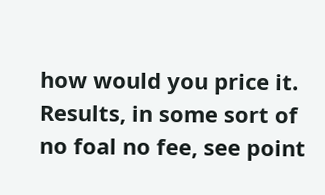how would you price it. Results, in some sort of no foal no fee, see point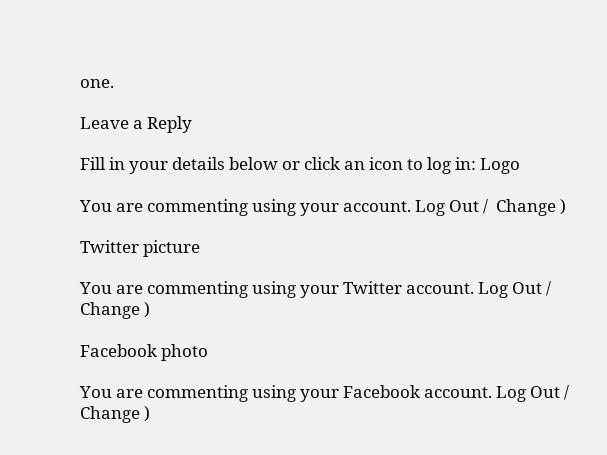one.

Leave a Reply

Fill in your details below or click an icon to log in: Logo

You are commenting using your account. Log Out /  Change )

Twitter picture

You are commenting using your Twitter account. Log Out /  Change )

Facebook photo

You are commenting using your Facebook account. Log Out /  Change )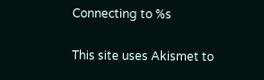Connecting to %s

This site uses Akismet to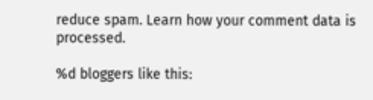reduce spam. Learn how your comment data is processed.

%d bloggers like this: